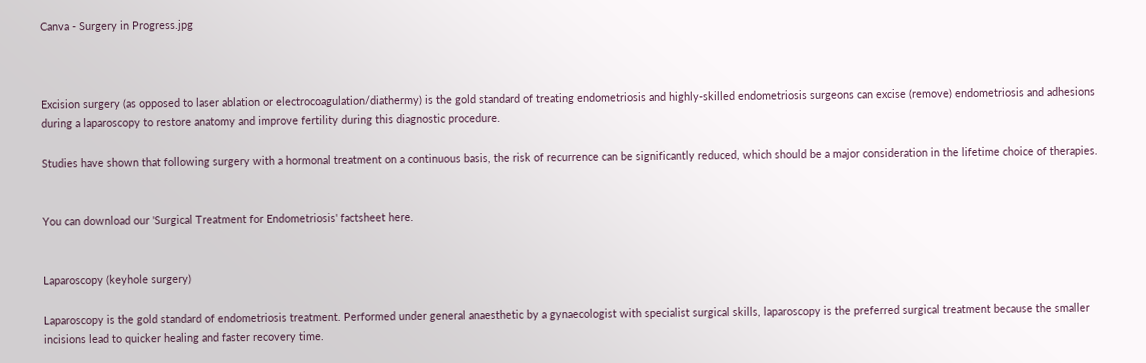Canva - Surgery in Progress.jpg



Excision surgery (as opposed to laser ablation or electrocoagulation/diathermy) is the gold standard of treating endometriosis and highly-skilled endometriosis surgeons can excise (remove) endometriosis and adhesions during a laparoscopy to restore anatomy and improve fertility during this diagnostic procedure.

Studies have shown that following surgery with a hormonal treatment on a continuous basis, the risk of recurrence can be significantly reduced, which should be a major consideration in the lifetime choice of therapies.


You can download our 'Surgical Treatment for Endometriosis' factsheet here.


Laparoscopy (keyhole surgery)

Laparoscopy is the gold standard of endometriosis treatment. Performed under general anaesthetic by a gynaecologist with specialist surgical skills, laparoscopy is the preferred surgical treatment because the smaller incisions lead to quicker healing and faster recovery time.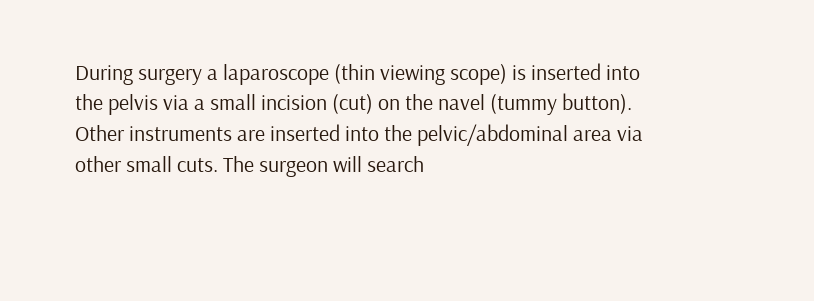During surgery a laparoscope (thin viewing scope) is inserted into the pelvis via a small incision (cut) on the navel (tummy button). Other instruments are inserted into the pelvic/abdominal area via other small cuts. The surgeon will search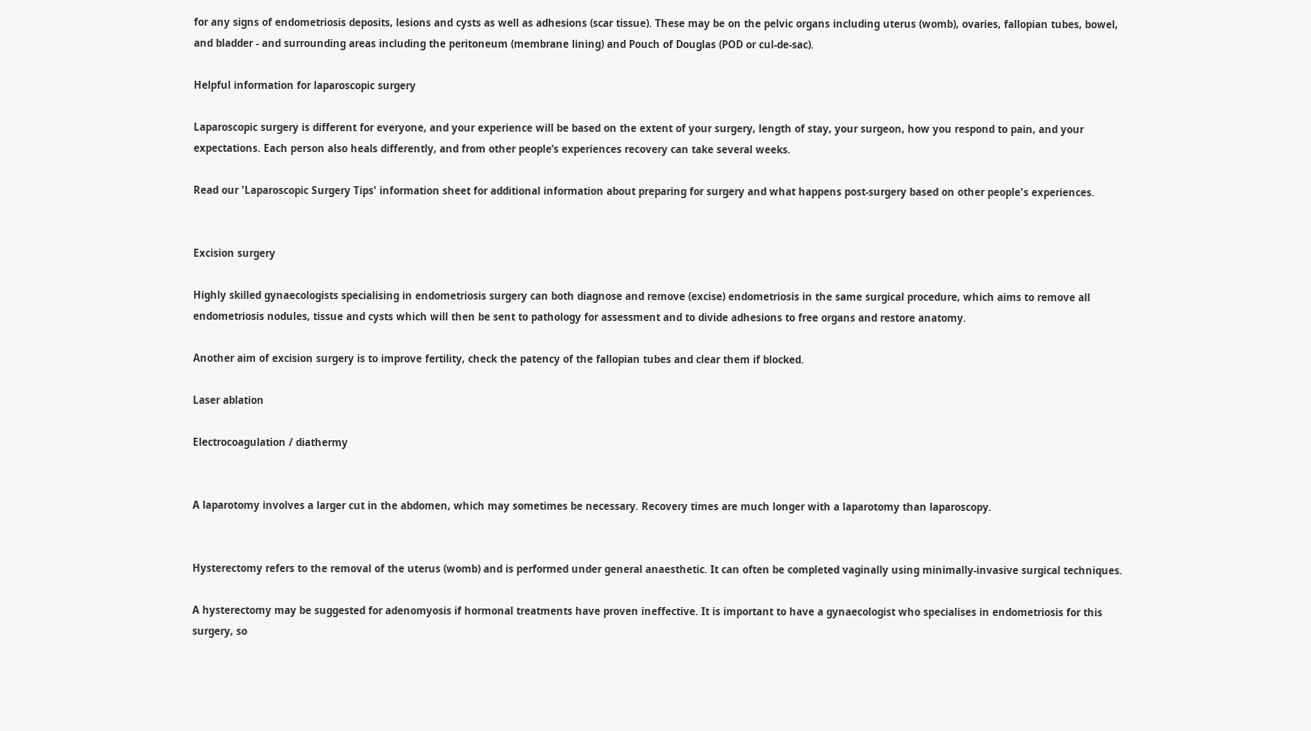for any signs of endometriosis deposits, lesions and cysts as well as adhesions (scar tissue). These may be on the pelvic organs including uterus (womb), ovaries, fallopian tubes, bowel, and bladder - and surrounding areas including the peritoneum (membrane lining) and Pouch of Douglas (POD or cul-de-sac).

Helpful information for laparoscopic surgery

Laparoscopic surgery is different for everyone, and your experience will be based on the extent of your surgery, length of stay, your surgeon, how you respond to pain, and your expectations. Each person also heals differently, and from other people’s experiences recovery can take several weeks.

Read our 'Laparoscopic Surgery Tips' information sheet for additional information about preparing for surgery and what happens post-surgery based on other people's experiences.


Excision surgery

Highly skilled gynaecologists specialising in endometriosis surgery can both diagnose and remove (excise) endometriosis in the same surgical procedure, which aims to remove all endometriosis nodules, tissue and cysts which will then be sent to pathology for assessment and to divide adhesions to free organs and restore anatomy.

Another aim of excision surgery is to improve fertility, check the patency of the fallopian tubes and clear them if blocked.

Laser ablation

Electrocoagulation / diathermy


A laparotomy involves a larger cut in the abdomen, which may sometimes be necessary. Recovery times are much longer with a laparotomy than laparoscopy.


Hysterectomy refers to the removal of the uterus (womb) and is performed under general anaesthetic. It can often be completed vaginally using minimally-invasive surgical techniques.

A hysterectomy may be suggested for adenomyosis if hormonal treatments have proven ineffective. It is important to have a gynaecologist who specialises in endometriosis for this surgery, so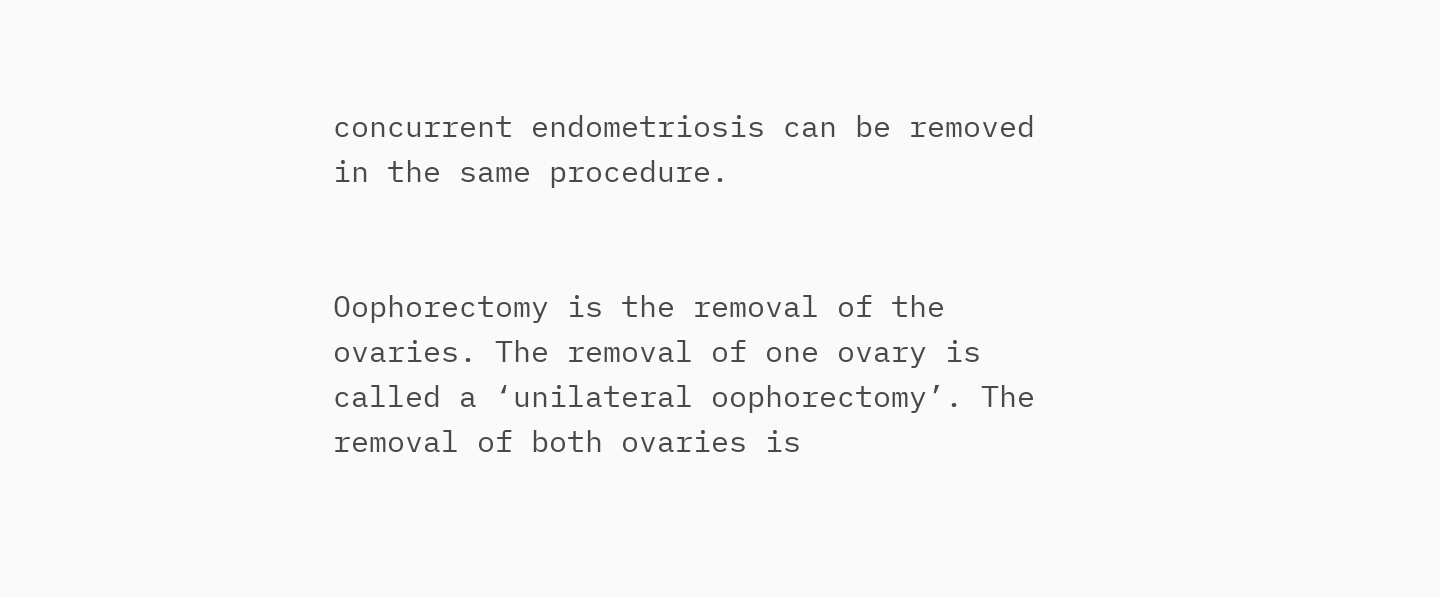concurrent endometriosis can be removed in the same procedure.


Oophorectomy is the removal of the ovaries. The removal of one ovary is called a ‘unilateral oophorectomy’. The removal of both ovaries is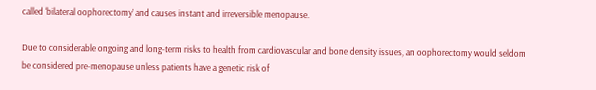called ‘bilateral oophorectomy’ and causes instant and irreversible menopause.

Due to considerable ongoing and long-term risks to health from cardiovascular and bone density issues, an oophorectomy would seldom be considered pre-menopause unless patients have a genetic risk of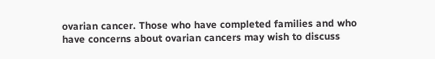ovarian cancer. Those who have completed families and who have concerns about ovarian cancers may wish to discuss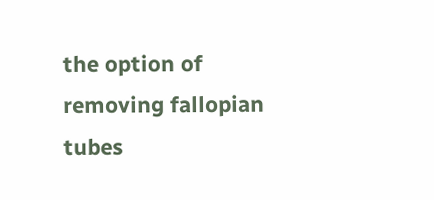the option of removing fallopian tubes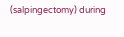(salpingectomy) during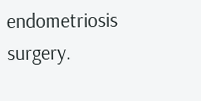endometriosis surgery.